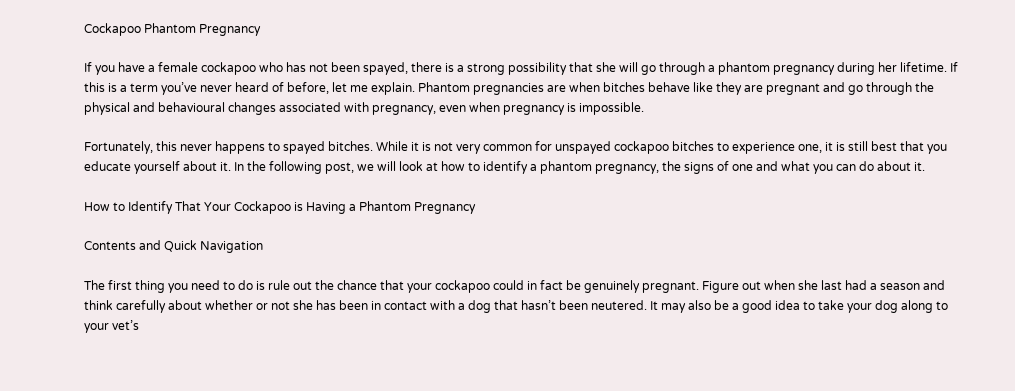Cockapoo Phantom Pregnancy

If you have a female cockapoo who has not been spayed, there is a strong possibility that she will go through a phantom pregnancy during her lifetime. If this is a term you’ve never heard of before, let me explain. Phantom pregnancies are when bitches behave like they are pregnant and go through the physical and behavioural changes associated with pregnancy, even when pregnancy is impossible.

Fortunately, this never happens to spayed bitches. While it is not very common for unspayed cockapoo bitches to experience one, it is still best that you educate yourself about it. In the following post, we will look at how to identify a phantom pregnancy, the signs of one and what you can do about it.

How to Identify That Your Cockapoo is Having a Phantom Pregnancy

Contents and Quick Navigation

The first thing you need to do is rule out the chance that your cockapoo could in fact be genuinely pregnant. Figure out when she last had a season and think carefully about whether or not she has been in contact with a dog that hasn’t been neutered. It may also be a good idea to take your dog along to your vet’s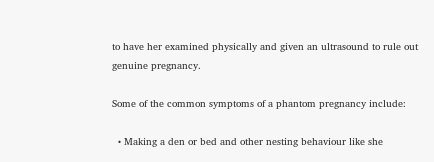to have her examined physically and given an ultrasound to rule out genuine pregnancy.

Some of the common symptoms of a phantom pregnancy include:

  • Making a den or bed and other nesting behaviour like she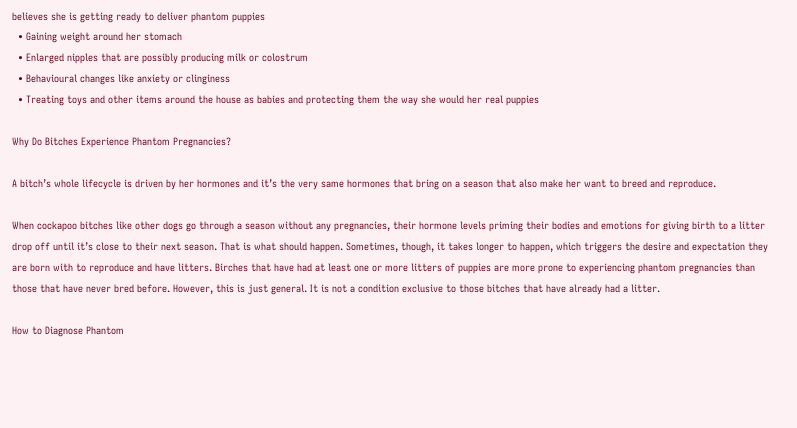believes she is getting ready to deliver phantom puppies
  • Gaining weight around her stomach
  • Enlarged nipples that are possibly producing milk or colostrum
  • Behavioural changes like anxiety or clinginess
  • Treating toys and other items around the house as babies and protecting them the way she would her real puppies

Why Do Bitches Experience Phantom Pregnancies?

A bitch’s whole lifecycle is driven by her hormones and it’s the very same hormones that bring on a season that also make her want to breed and reproduce.

When cockapoo bitches like other dogs go through a season without any pregnancies, their hormone levels priming their bodies and emotions for giving birth to a litter drop off until it’s close to their next season. That is what should happen. Sometimes, though, it takes longer to happen, which triggers the desire and expectation they are born with to reproduce and have litters. Birches that have had at least one or more litters of puppies are more prone to experiencing phantom pregnancies than those that have never bred before. However, this is just general. It is not a condition exclusive to those bitches that have already had a litter.

How to Diagnose Phantom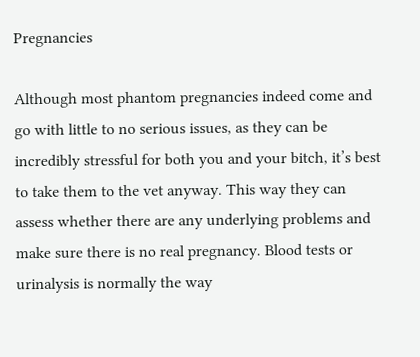Pregnancies

Although most phantom pregnancies indeed come and go with little to no serious issues, as they can be incredibly stressful for both you and your bitch, it’s best to take them to the vet anyway. This way they can assess whether there are any underlying problems and make sure there is no real pregnancy. Blood tests or urinalysis is normally the way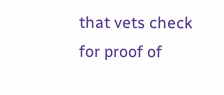that vets check for proof of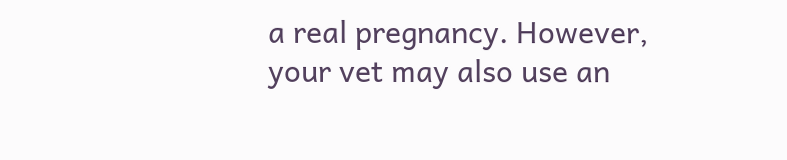a real pregnancy. However, your vet may also use an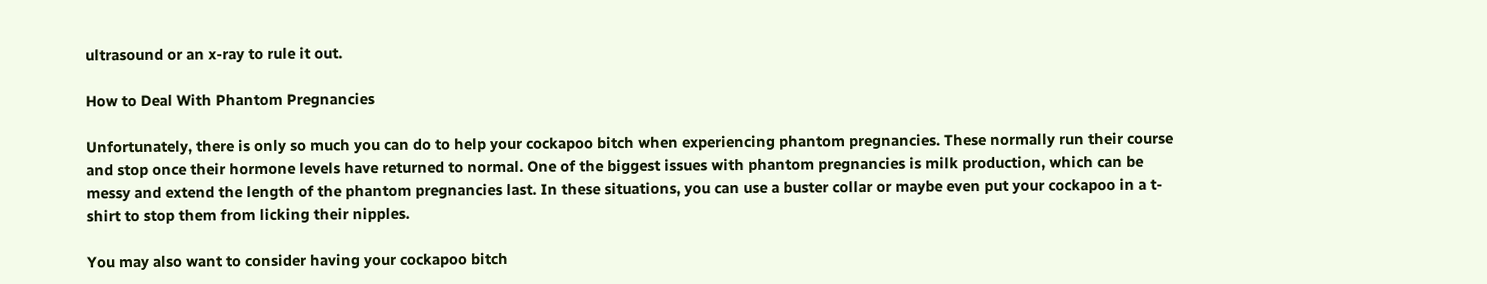ultrasound or an x-ray to rule it out.

How to Deal With Phantom Pregnancies

Unfortunately, there is only so much you can do to help your cockapoo bitch when experiencing phantom pregnancies. These normally run their course and stop once their hormone levels have returned to normal. One of the biggest issues with phantom pregnancies is milk production, which can be messy and extend the length of the phantom pregnancies last. In these situations, you can use a buster collar or maybe even put your cockapoo in a t-shirt to stop them from licking their nipples.

You may also want to consider having your cockapoo bitch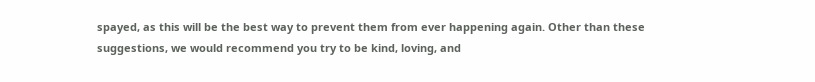spayed, as this will be the best way to prevent them from ever happening again. Other than these suggestions, we would recommend you try to be kind, loving, and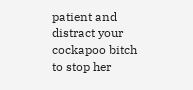patient and distract your cockapoo bitch to stop her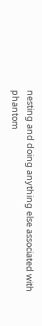nesting and doing anything else associated with phantom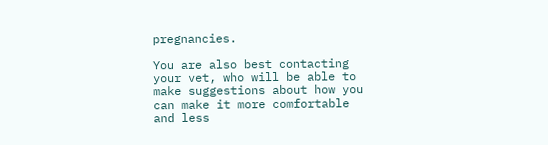pregnancies.

You are also best contacting your vet, who will be able to make suggestions about how you can make it more comfortable and less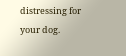distressing for your dog.